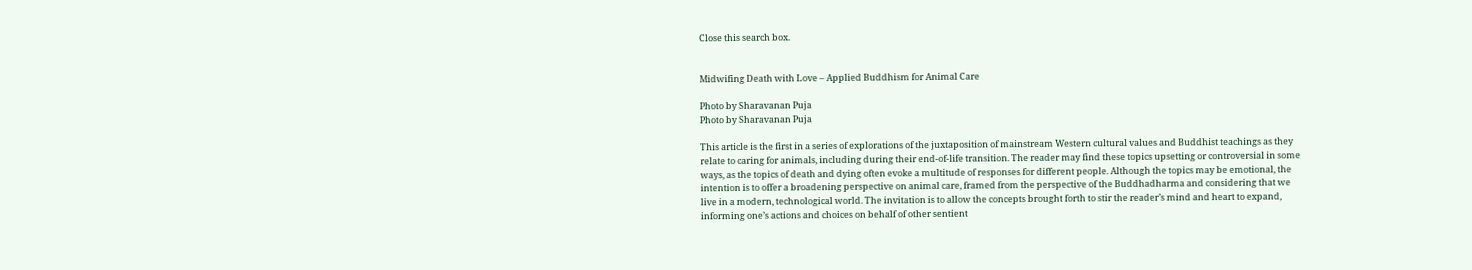Close this search box.


Midwifing Death with Love – Applied Buddhism for Animal Care

Photo by Sharavanan Puja
Photo by Sharavanan Puja

This article is the first in a series of explorations of the juxtaposition of mainstream Western cultural values and Buddhist teachings as they relate to caring for animals, including during their end-of-life transition. The reader may find these topics upsetting or controversial in some ways, as the topics of death and dying often evoke a multitude of responses for different people. Although the topics may be emotional, the intention is to offer a broadening perspective on animal care, framed from the perspective of the Buddhadharma and considering that we live in a modern, technological world. The invitation is to allow the concepts brought forth to stir the reader’s mind and heart to expand, informing one’s actions and choices on behalf of other sentient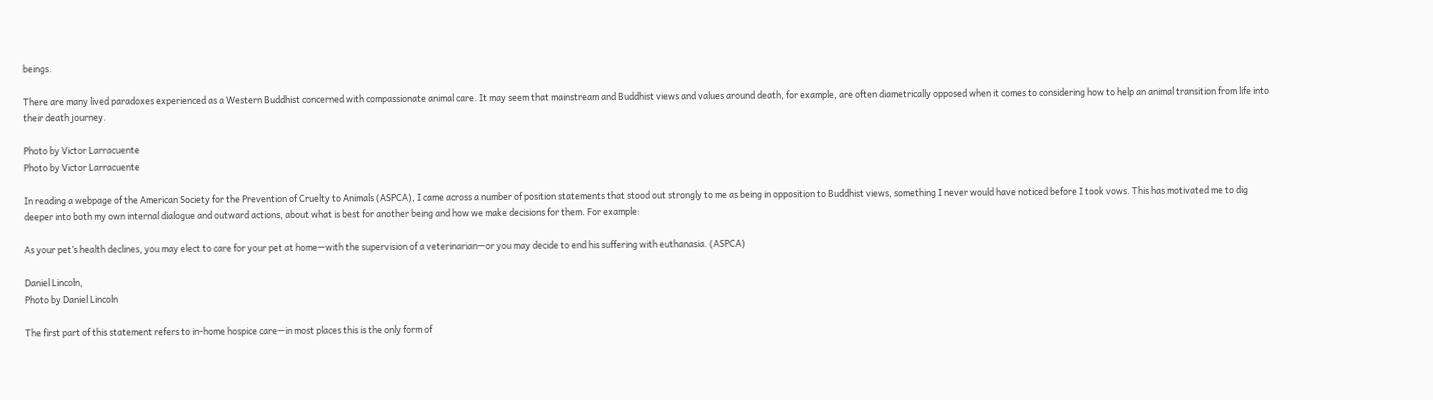beings.

There are many lived paradoxes experienced as a Western Buddhist concerned with compassionate animal care. It may seem that mainstream and Buddhist views and values around death, for example, are often diametrically opposed when it comes to considering how to help an animal transition from life into their death journey.

Photo by Victor Larracuente
Photo by Victor Larracuente

In reading a webpage of the American Society for the Prevention of Cruelty to Animals (ASPCA), I came across a number of position statements that stood out strongly to me as being in opposition to Buddhist views, something I never would have noticed before I took vows. This has motivated me to dig deeper into both my own internal dialogue and outward actions, about what is best for another being and how we make decisions for them. For example:

As your pet’s health declines, you may elect to care for your pet at home—with the supervision of a veterinarian—or you may decide to end his suffering with euthanasia. (ASPCA)

Daniel Lincoln,
Photo by Daniel Lincoln

The first part of this statement refers to in-home hospice care—in most places this is the only form of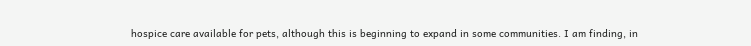hospice care available for pets, although this is beginning to expand in some communities. I am finding, in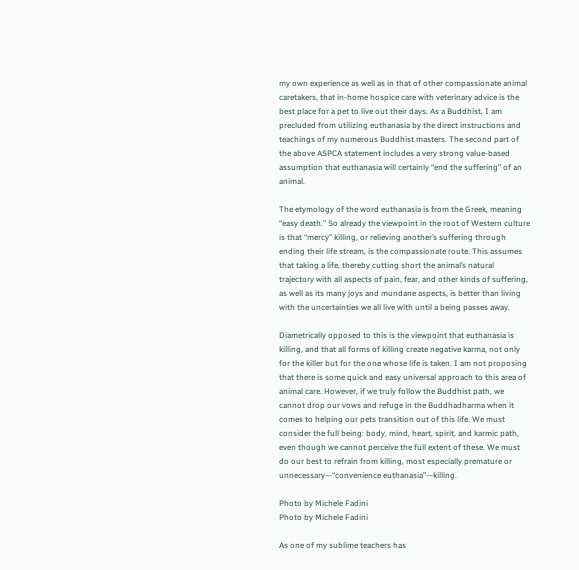my own experience as well as in that of other compassionate animal caretakers, that in-home hospice care with veterinary advice is the best place for a pet to live out their days. As a Buddhist, I am precluded from utilizing euthanasia by the direct instructions and teachings of my numerous Buddhist masters. The second part of the above ASPCA statement includes a very strong value-based assumption that euthanasia will certainly “end the suffering” of an animal.

The etymology of the word euthanasia is from the Greek, meaning “easy death.” So already the viewpoint in the root of Western culture is that “mercy” killing, or relieving another’s suffering through ending their life stream, is the compassionate route. This assumes that taking a life, thereby cutting short the animal’s natural trajectory with all aspects of pain, fear, and other kinds of suffering, as well as its many joys and mundane aspects, is better than living with the uncertainties we all live with until a being passes away.

Diametrically opposed to this is the viewpoint that euthanasia is killing, and that all forms of killing create negative karma, not only for the killer but for the one whose life is taken. I am not proposing that there is some quick and easy universal approach to this area of animal care. However, if we truly follow the Buddhist path, we cannot drop our vows and refuge in the Buddhadharma when it comes to helping our pets transition out of this life. We must consider the full being: body, mind, heart, spirit, and karmic path, even though we cannot perceive the full extent of these. We must do our best to refrain from killing, most especially premature or unnecessary—“convenience euthanasia”—killing.

Photo by Michele Fadini
Photo by Michele Fadini

As one of my sublime teachers has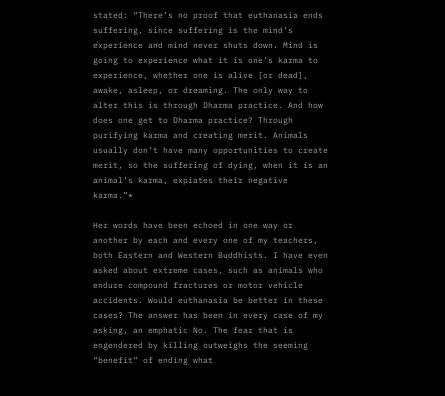stated: “There’s no proof that euthanasia ends suffering, since suffering is the mind’s experience and mind never shuts down. Mind is going to experience what it is one’s karma to experience, whether one is alive [or dead], awake, asleep, or dreaming. The only way to alter this is through Dharma practice. And how does one get to Dharma practice? Through purifying karma and creating merit. Animals usually don’t have many opportunities to create merit, so the suffering of dying, when it is an animal’s karma, expiates their negative karma.”*

Her words have been echoed in one way or another by each and every one of my teachers, both Eastern and Western Buddhists. I have even asked about extreme cases, such as animals who endure compound fractures or motor vehicle accidents. Would euthanasia be better in these cases? The answer has been in every case of my asking, an emphatic No. The fear that is engendered by killing outweighs the seeming “benefit” of ending what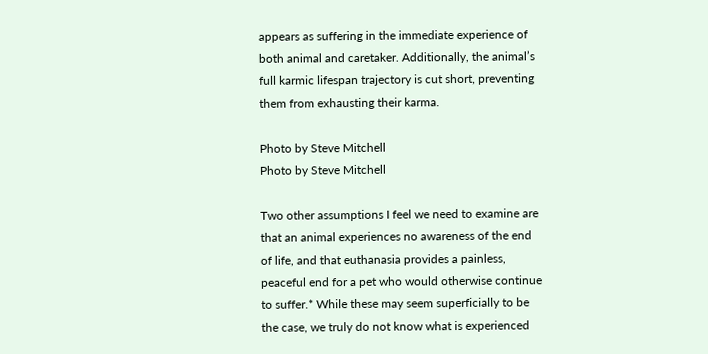appears as suffering in the immediate experience of both animal and caretaker. Additionally, the animal’s full karmic lifespan trajectory is cut short, preventing them from exhausting their karma.

Photo by Steve Mitchell
Photo by Steve Mitchell

Two other assumptions I feel we need to examine are that an animal experiences no awareness of the end of life, and that euthanasia provides a painless, peaceful end for a pet who would otherwise continue to suffer.* While these may seem superficially to be the case, we truly do not know what is experienced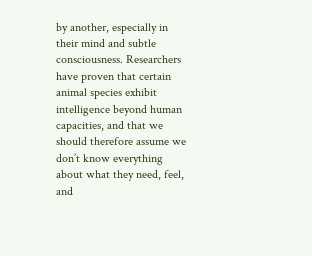by another, especially in their mind and subtle consciousness. Researchers have proven that certain animal species exhibit intelligence beyond human capacities, and that we should therefore assume we don’t know everything about what they need, feel, and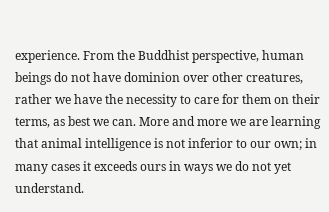experience. From the Buddhist perspective, human beings do not have dominion over other creatures, rather we have the necessity to care for them on their terms, as best we can. More and more we are learning that animal intelligence is not inferior to our own; in many cases it exceeds ours in ways we do not yet understand.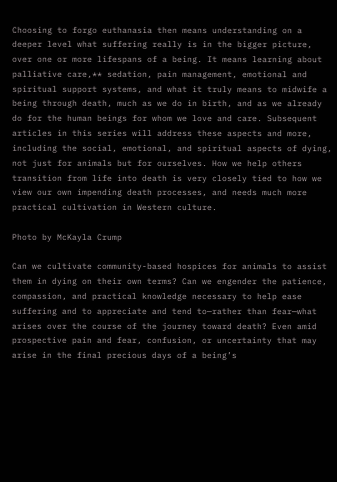Choosing to forgo euthanasia then means understanding on a deeper level what suffering really is in the bigger picture, over one or more lifespans of a being. It means learning about palliative care,** sedation, pain management, emotional and spiritual support systems, and what it truly means to midwife a being through death, much as we do in birth, and as we already do for the human beings for whom we love and care. Subsequent articles in this series will address these aspects and more, including the social, emotional, and spiritual aspects of dying, not just for animals but for ourselves. How we help others transition from life into death is very closely tied to how we view our own impending death processes, and needs much more practical cultivation in Western culture.

Photo by McKayla Crump

Can we cultivate community-based hospices for animals to assist them in dying on their own terms? Can we engender the patience, compassion, and practical knowledge necessary to help ease suffering and to appreciate and tend to—rather than fear—what arises over the course of the journey toward death? Even amid prospective pain and fear, confusion, or uncertainty that may arise in the final precious days of a being’s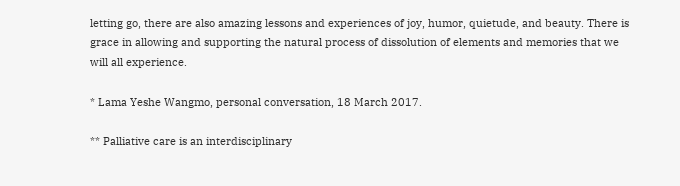letting go, there are also amazing lessons and experiences of joy, humor, quietude, and beauty. There is grace in allowing and supporting the natural process of dissolution of elements and memories that we will all experience.

* Lama Yeshe Wangmo, personal conversation, 18 March 2017.

** Palliative care is an interdisciplinary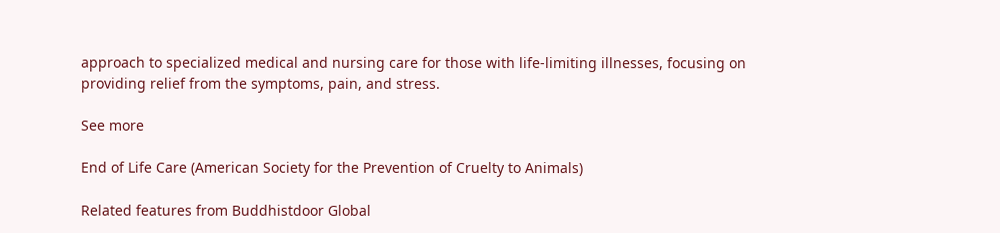approach to specialized medical and nursing care for those with life-limiting illnesses, focusing on providing relief from the symptoms, pain, and stress.

See more

End of Life Care (American Society for the Prevention of Cruelty to Animals)

Related features from Buddhistdoor Global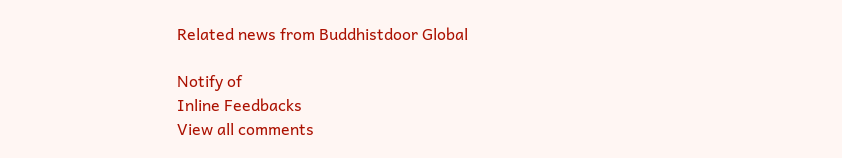Related news from Buddhistdoor Global

Notify of
Inline Feedbacks
View all comments